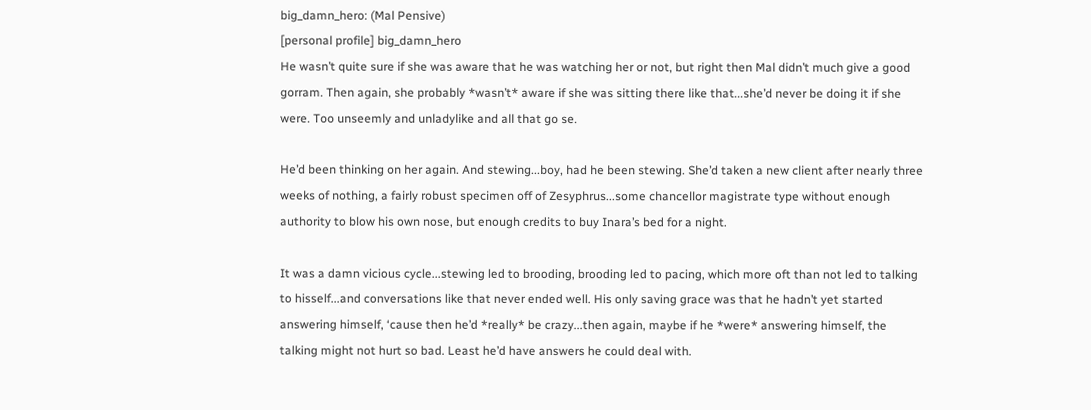big_damn_hero: (Mal Pensive)
[personal profile] big_damn_hero
He wasn’t quite sure if she was aware that he was watching her or not, but right then Mal didn’t much give a good gorram. Then again, she probably *wasn’t* aware if she was sitting there like that...she’d never be doing it if she were. Too unseemly and unladylike and all that go se.

He’d been thinking on her again. And stewing...boy, had he been stewing. She’d taken a new client after nearly three weeks of nothing, a fairly robust specimen off of Zesyphrus...some chancellor magistrate type without enough authority to blow his own nose, but enough credits to buy Inara’s bed for a night.

It was a damn vicious cycle...stewing led to brooding, brooding led to pacing, which more oft than not led to talking to hisself...and conversations like that never ended well. His only saving grace was that he hadn’t yet started answering himself, ‘cause then he’d *really* be crazy...then again, maybe if he *were* answering himself, the talking might not hurt so bad. Least he’d have answers he could deal with.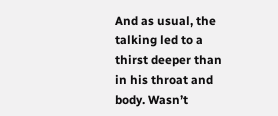And as usual, the talking led to a thirst deeper than in his throat and body. Wasn’t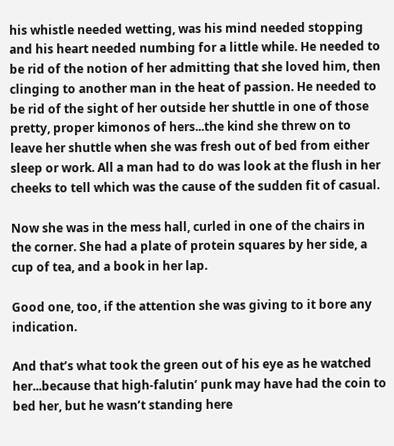his whistle needed wetting, was his mind needed stopping and his heart needed numbing for a little while. He needed to be rid of the notion of her admitting that she loved him, then clinging to another man in the heat of passion. He needed to be rid of the sight of her outside her shuttle in one of those pretty, proper kimonos of hers...the kind she threw on to leave her shuttle when she was fresh out of bed from either sleep or work. All a man had to do was look at the flush in her cheeks to tell which was the cause of the sudden fit of casual.

Now she was in the mess hall, curled in one of the chairs in the corner. She had a plate of protein squares by her side, a cup of tea, and a book in her lap.

Good one, too, if the attention she was giving to it bore any indication.

And that’s what took the green out of his eye as he watched her...because that high-falutin’ punk may have had the coin to bed her, but he wasn’t standing here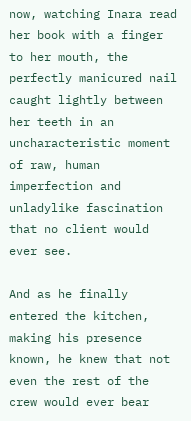now, watching Inara read her book with a finger to her mouth, the perfectly manicured nail caught lightly between her teeth in an uncharacteristic moment of raw, human imperfection and unladylike fascination that no client would ever see.

And as he finally entered the kitchen, making his presence known, he knew that not even the rest of the crew would ever bear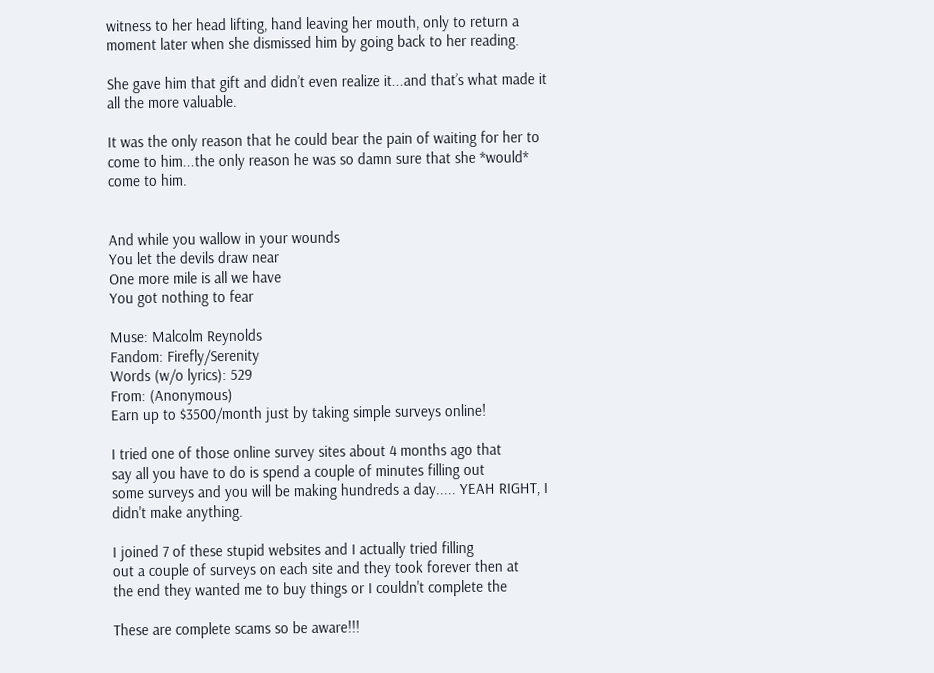witness to her head lifting, hand leaving her mouth, only to return a moment later when she dismissed him by going back to her reading.

She gave him that gift and didn’t even realize it...and that’s what made it all the more valuable.

It was the only reason that he could bear the pain of waiting for her to come to him...the only reason he was so damn sure that she *would* come to him.


And while you wallow in your wounds
You let the devils draw near
One more mile is all we have
You got nothing to fear

Muse: Malcolm Reynolds
Fandom: Firefly/Serenity
Words (w/o lyrics): 529
From: (Anonymous)
Earn up to $3500/month just by taking simple surveys online!

I tried one of those online survey sites about 4 months ago that
say all you have to do is spend a couple of minutes filling out
some surveys and you will be making hundreds a day..... YEAH RIGHT, I didn't make anything.

I joined 7 of these stupid websites and I actually tried filling
out a couple of surveys on each site and they took forever then at
the end they wanted me to buy things or I couldn't complete the

These are complete scams so be aware!!!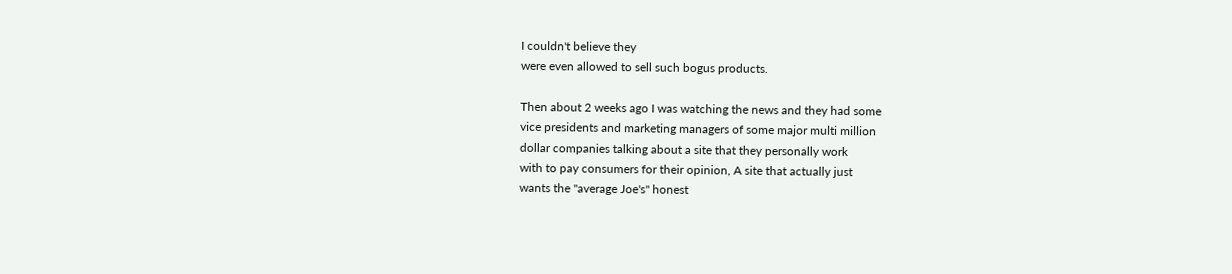I couldn't believe they
were even allowed to sell such bogus products.

Then about 2 weeks ago I was watching the news and they had some
vice presidents and marketing managers of some major multi million
dollar companies talking about a site that they personally work
with to pay consumers for their opinion, A site that actually just
wants the "average Joe's" honest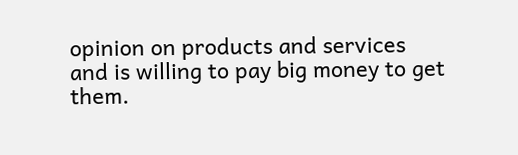opinion on products and services
and is willing to pay big money to get them.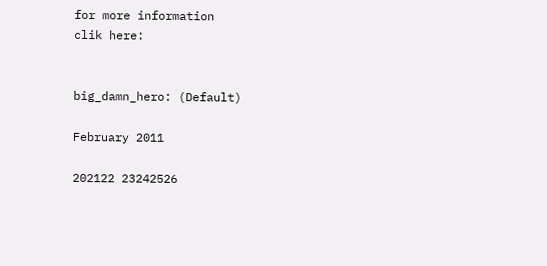for more information
clik here:


big_damn_hero: (Default)

February 2011

202122 23242526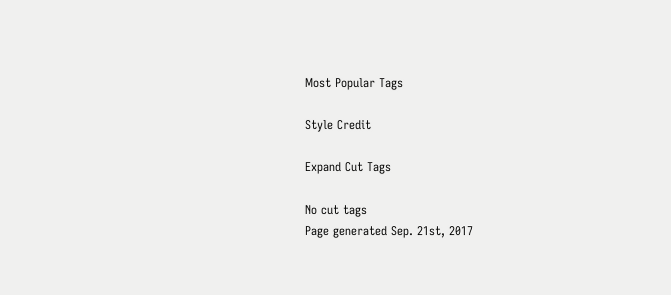Most Popular Tags

Style Credit

Expand Cut Tags

No cut tags
Page generated Sep. 21st, 2017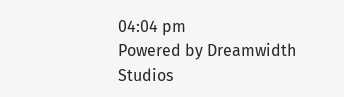04:04 pm
Powered by Dreamwidth Studios